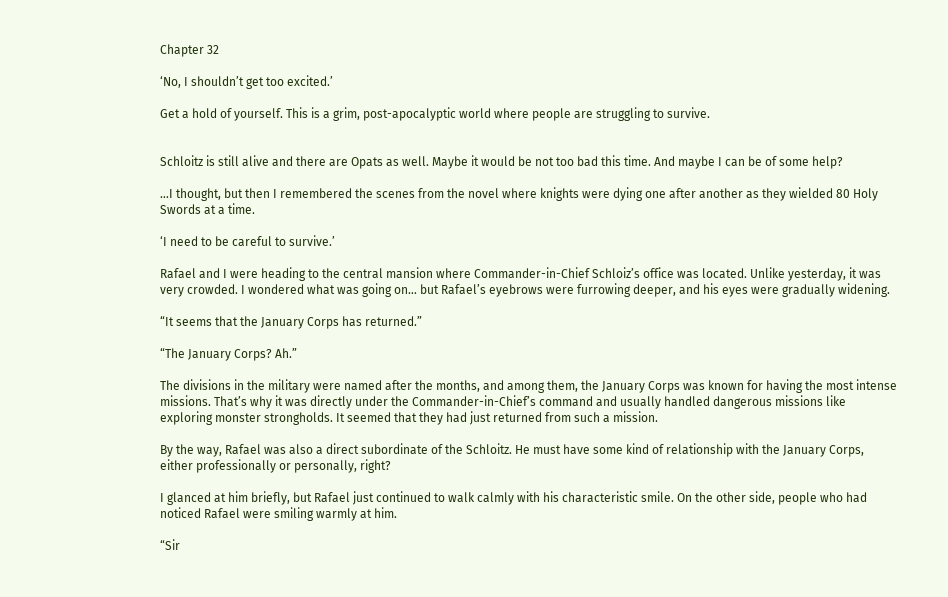Chapter 32

‘No, I shouldn’t get too excited.’

Get a hold of yourself. This is a grim, post-apocalyptic world where people are struggling to survive.


Schloitz is still alive and there are Opats as well. Maybe it would be not too bad this time. And maybe I can be of some help?

…I thought, but then I remembered the scenes from the novel where knights were dying one after another as they wielded 80 Holy Swords at a time.

‘I need to be careful to survive.’

Rafael and I were heading to the central mansion where Commander-in-Chief Schloiz’s office was located. Unlike yesterday, it was very crowded. I wondered what was going on… but Rafael’s eyebrows were furrowing deeper, and his eyes were gradually widening.

“It seems that the January Corps has returned.”

“The January Corps? Ah.”

The divisions in the military were named after the months, and among them, the January Corps was known for having the most intense missions. That’s why it was directly under the Commander-in-Chief’s command and usually handled dangerous missions like exploring monster strongholds. It seemed that they had just returned from such a mission.

By the way, Rafael was also a direct subordinate of the Schloitz. He must have some kind of relationship with the January Corps, either professionally or personally, right?

I glanced at him briefly, but Rafael just continued to walk calmly with his characteristic smile. On the other side, people who had noticed Rafael were smiling warmly at him.

“Sir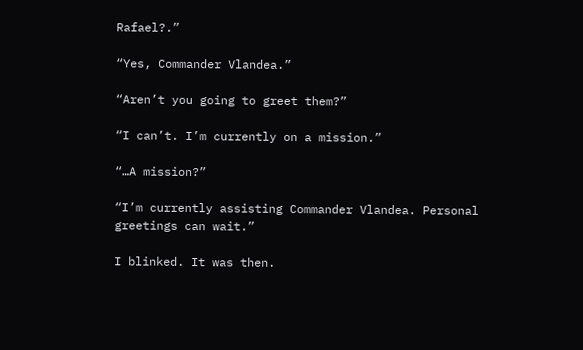Rafael?.”

“Yes, Commander Vlandea.”

“Aren’t you going to greet them?”

“I can’t. I’m currently on a mission.”

“…A mission?”

“I’m currently assisting Commander Vlandea. Personal greetings can wait.”

I blinked. It was then.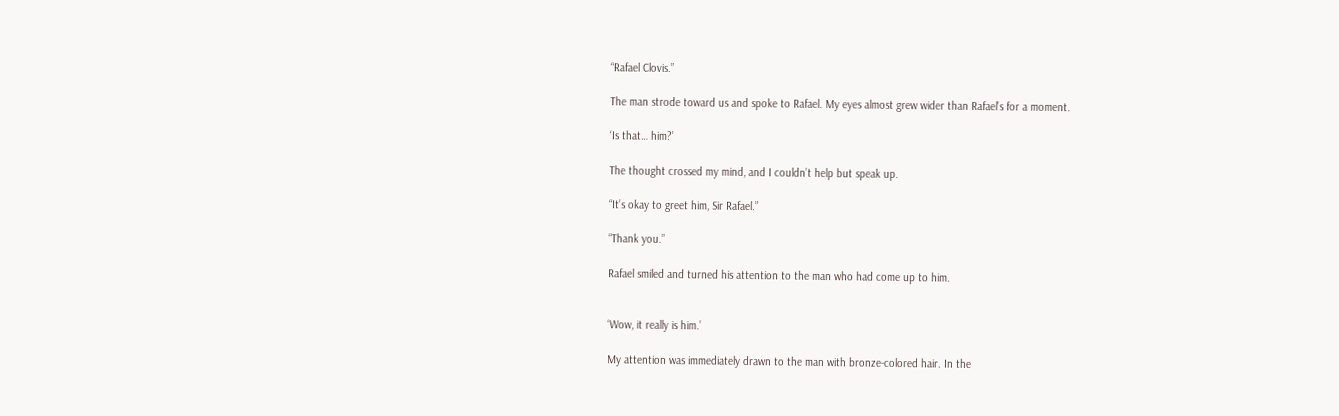“Rafael Clovis.”

The man strode toward us and spoke to Rafael. My eyes almost grew wider than Rafael’s for a moment.

‘Is that… him?’

The thought crossed my mind, and I couldn’t help but speak up.

“It’s okay to greet him, Sir Rafael.”

“Thank you.”

Rafael smiled and turned his attention to the man who had come up to him.


‘Wow, it really is him.’

My attention was immediately drawn to the man with bronze-colored hair. In the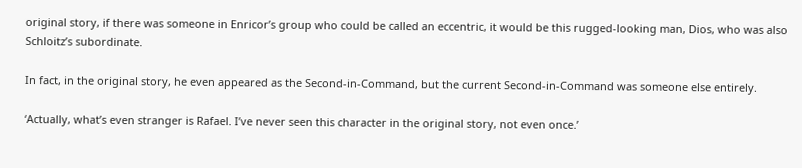original story, if there was someone in Enricor’s group who could be called an eccentric, it would be this rugged-looking man, Dios, who was also Schloitz’s subordinate.

In fact, in the original story, he even appeared as the Second-in-Command, but the current Second-in-Command was someone else entirely.

‘Actually, what’s even stranger is Rafael. I’ve never seen this character in the original story, not even once.’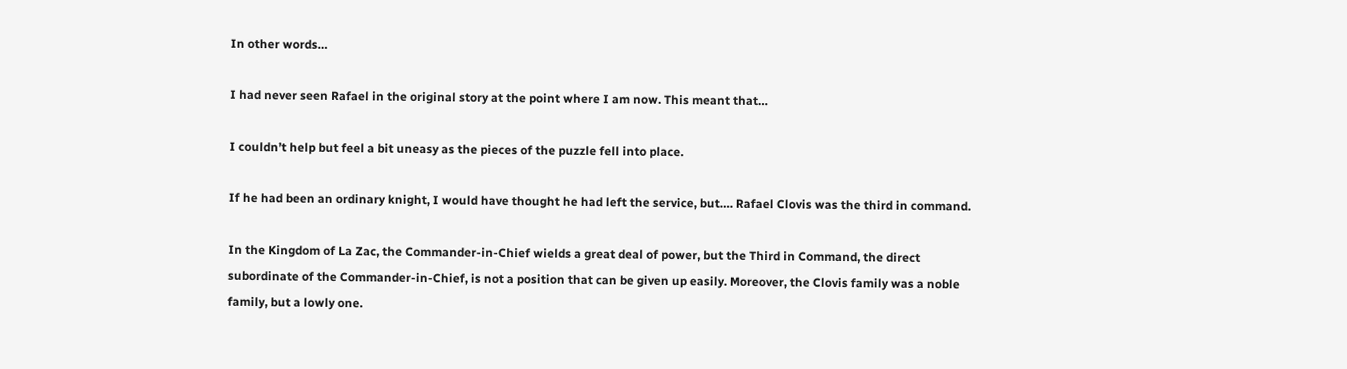In other words…

I had never seen Rafael in the original story at the point where I am now. This meant that…

I couldn’t help but feel a bit uneasy as the pieces of the puzzle fell into place.

If he had been an ordinary knight, I would have thought he had left the service, but…. Rafael Clovis was the third in command.

In the Kingdom of La Zac, the Commander-in-Chief wields a great deal of power, but the Third in Command, the direct subordinate of the Commander-in-Chief, is not a position that can be given up easily. Moreover, the Clovis family was a noble family, but a lowly one.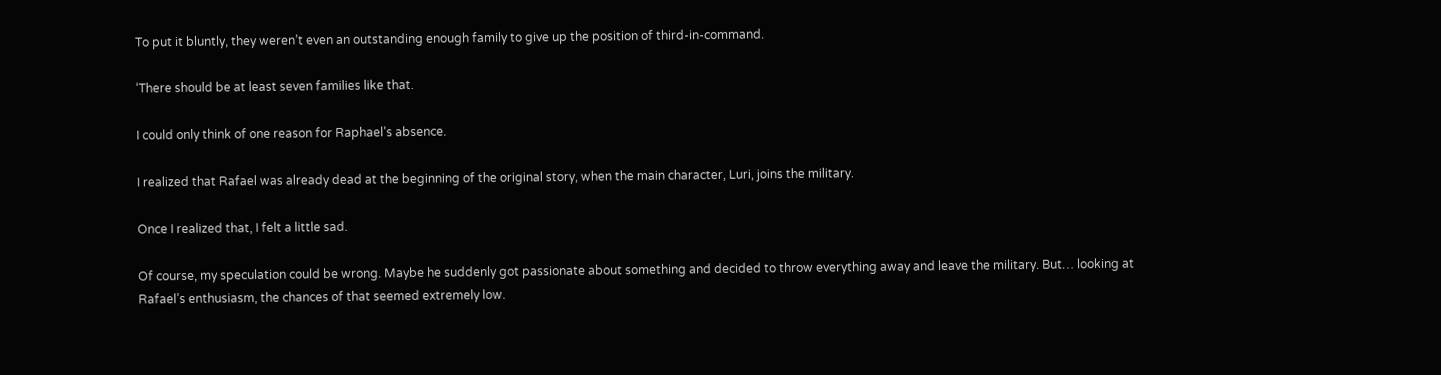To put it bluntly, they weren’t even an outstanding enough family to give up the position of third-in-command.

‘There should be at least seven families like that.

I could only think of one reason for Raphael’s absence.

I realized that Rafael was already dead at the beginning of the original story, when the main character, Luri, joins the military.

Once I realized that, I felt a little sad.

Of course, my speculation could be wrong. Maybe he suddenly got passionate about something and decided to throw everything away and leave the military. But… looking at Rafael’s enthusiasm, the chances of that seemed extremely low.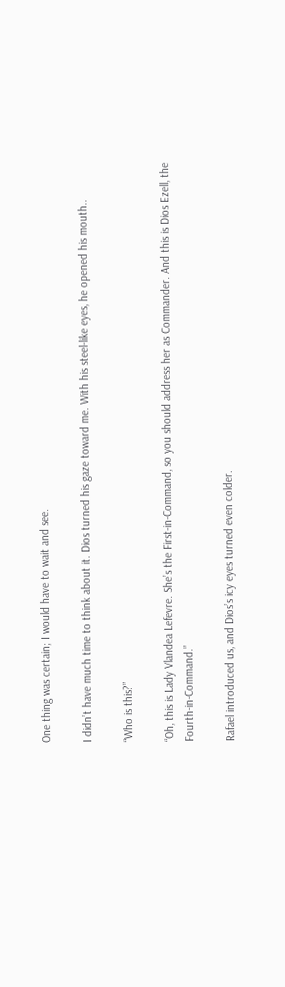One thing was certain; I would have to wait and see.

I didn’t have much time to think about it. Dios turned his gaze toward me. With his steel-like eyes, he opened his mouth..

“Who is this?”

“Oh, this is Lady Vlandea Lefevre. She’s the First-in-Command, so you should address her as Commander. And this is Dios Ezell, the Fourth-in-Command.”

Rafael introduced us, and Dios’s icy eyes turned even colder.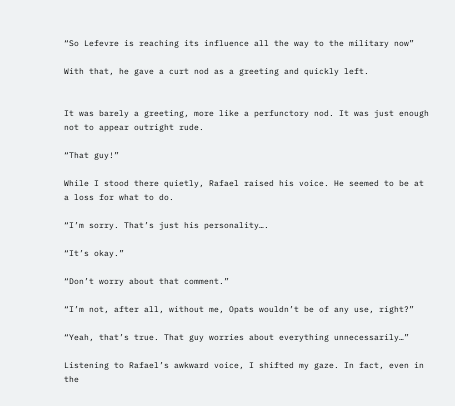“So Lefevre is reaching its influence all the way to the military now”

With that, he gave a curt nod as a greeting and quickly left.


It was barely a greeting, more like a perfunctory nod. It was just enough not to appear outright rude.

“That guy!”

While I stood there quietly, Rafael raised his voice. He seemed to be at a loss for what to do.

“I’m sorry. That’s just his personality….

“It’s okay.”

“Don’t worry about that comment.”

“I’m not, after all, without me, Opats wouldn’t be of any use, right?”

“Yeah, that’s true. That guy worries about everything unnecessarily…”

Listening to Rafael’s awkward voice, I shifted my gaze. In fact, even in the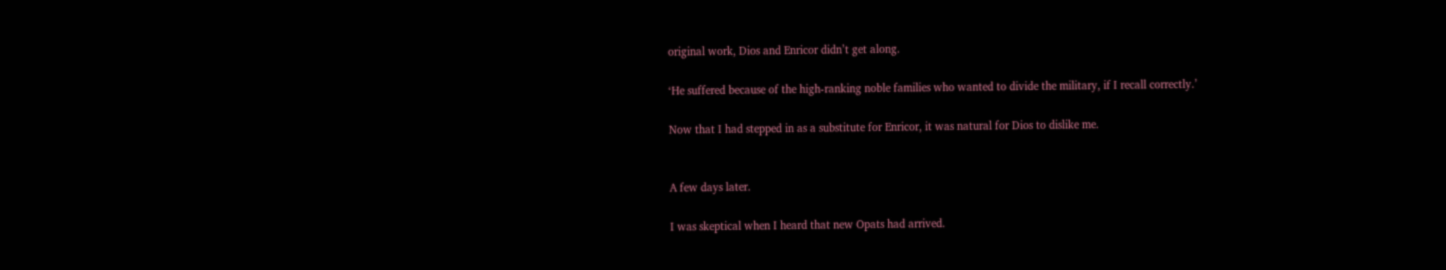original work, Dios and Enricor didn’t get along.

‘He suffered because of the high-ranking noble families who wanted to divide the military, if I recall correctly.’

Now that I had stepped in as a substitute for Enricor, it was natural for Dios to dislike me.


A few days later.

I was skeptical when I heard that new Opats had arrived.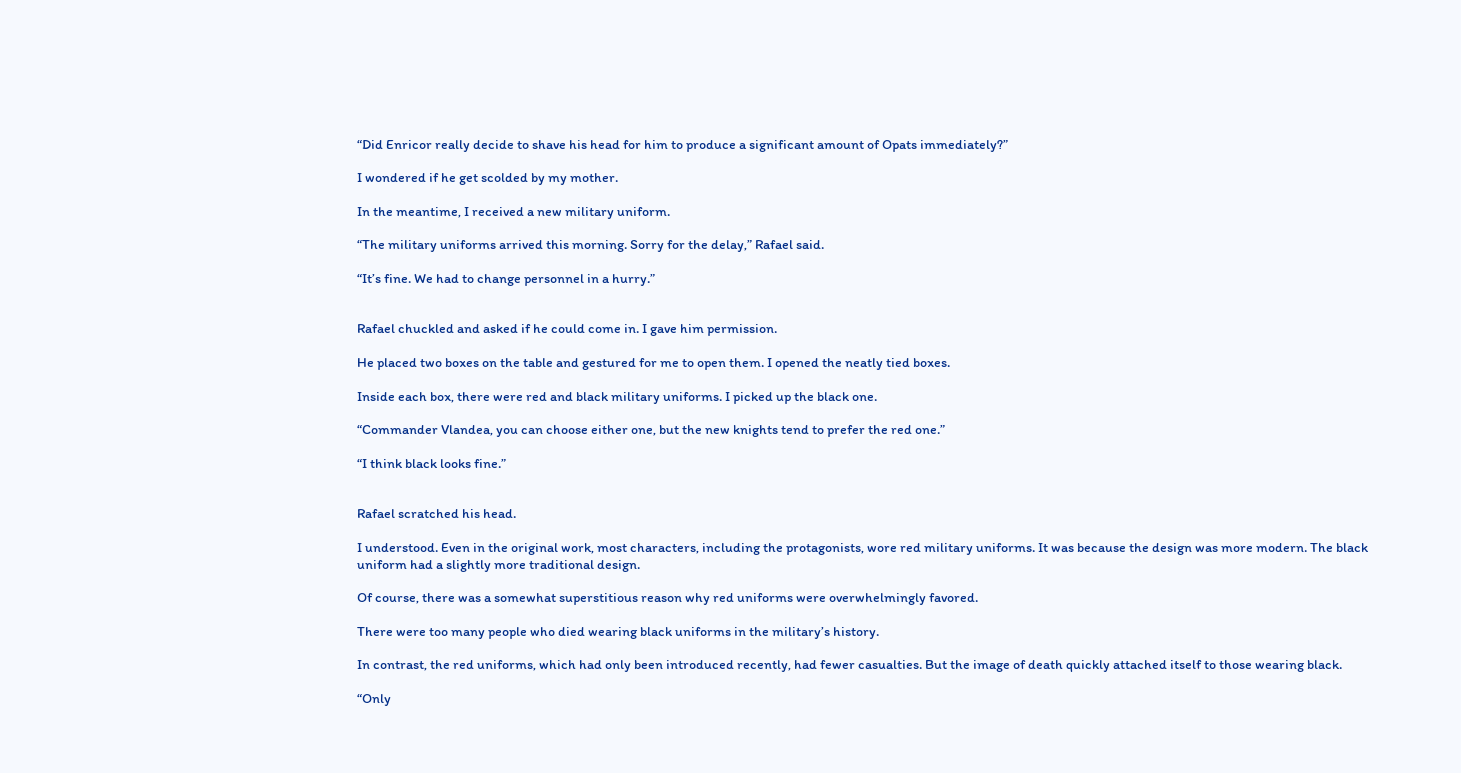“Did Enricor really decide to shave his head for him to produce a significant amount of Opats immediately?”

I wondered if he get scolded by my mother.

In the meantime, I received a new military uniform.

“The military uniforms arrived this morning. Sorry for the delay,” Rafael said.

“It’s fine. We had to change personnel in a hurry.”


Rafael chuckled and asked if he could come in. I gave him permission.

He placed two boxes on the table and gestured for me to open them. I opened the neatly tied boxes.

Inside each box, there were red and black military uniforms. I picked up the black one.

“Commander Vlandea, you can choose either one, but the new knights tend to prefer the red one.”

“I think black looks fine.”


Rafael scratched his head.

I understood. Even in the original work, most characters, including the protagonists, wore red military uniforms. It was because the design was more modern. The black uniform had a slightly more traditional design.

Of course, there was a somewhat superstitious reason why red uniforms were overwhelmingly favored.

There were too many people who died wearing black uniforms in the military’s history.

In contrast, the red uniforms, which had only been introduced recently, had fewer casualties. But the image of death quickly attached itself to those wearing black.

“Only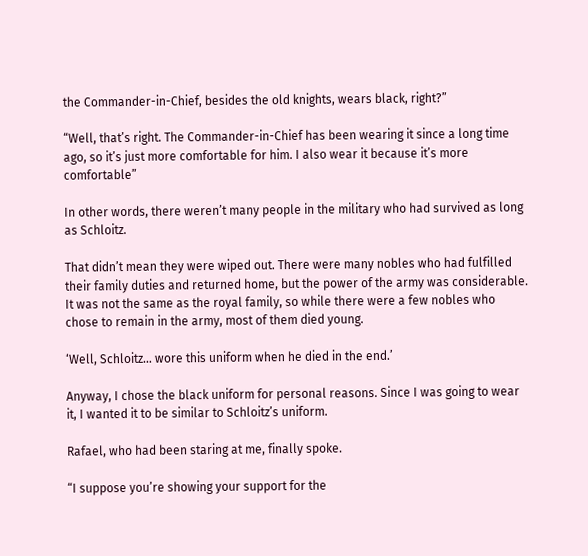the Commander-in-Chief, besides the old knights, wears black, right?”

“Well, that’s right. The Commander-in-Chief has been wearing it since a long time ago, so it’s just more comfortable for him. I also wear it because it’s more comfortable”

In other words, there weren’t many people in the military who had survived as long as Schloitz.

That didn’t mean they were wiped out. There were many nobles who had fulfilled their family duties and returned home, but the power of the army was considerable. It was not the same as the royal family, so while there were a few nobles who chose to remain in the army, most of them died young.

‘Well, Schloitz… wore this uniform when he died in the end.’

Anyway, I chose the black uniform for personal reasons. Since I was going to wear it, I wanted it to be similar to Schloitz’s uniform.

Rafael, who had been staring at me, finally spoke.

“I suppose you’re showing your support for the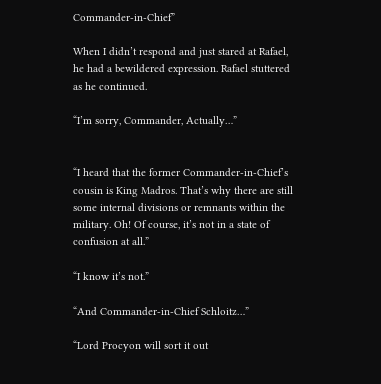Commander-in-Chief”

When I didn’t respond and just stared at Rafael, he had a bewildered expression. Rafael stuttered as he continued.

“I’m sorry, Commander, Actually…”


“I heard that the former Commander-in-Chief’s cousin is King Madros. That’s why there are still some internal divisions or remnants within the military. Oh! Of course, it’s not in a state of confusion at all.”

“I know it’s not.”

“And Commander-in-Chief Schloitz…”

“Lord Procyon will sort it out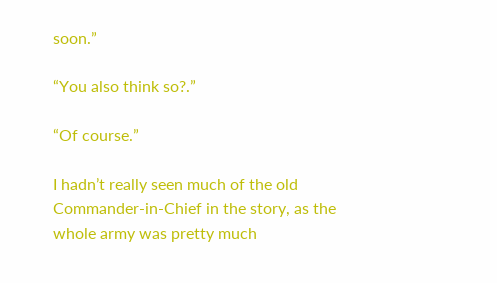soon.”

“You also think so?.”

“Of course.”

I hadn’t really seen much of the old Commander-in-Chief in the story, as the whole army was pretty much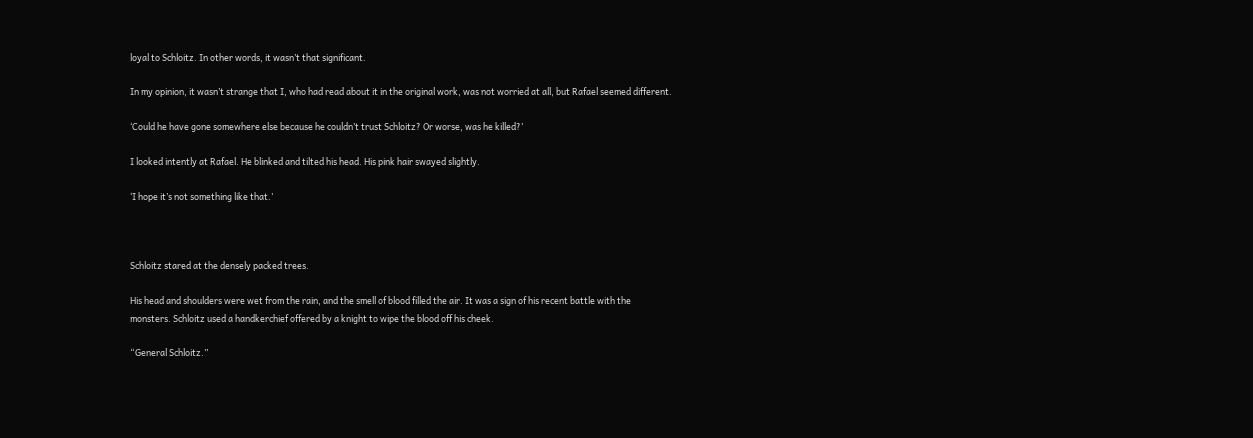loyal to Schloitz. In other words, it wasn’t that significant.

In my opinion, it wasn’t strange that I, who had read about it in the original work, was not worried at all, but Rafael seemed different.

‘Could he have gone somewhere else because he couldn’t trust Schloitz? Or worse, was he killed?’

I looked intently at Rafael. He blinked and tilted his head. His pink hair swayed slightly.

‘I hope it’s not something like that.’



Schloitz stared at the densely packed trees.

His head and shoulders were wet from the rain, and the smell of blood filled the air. It was a sign of his recent battle with the monsters. Schloitz used a handkerchief offered by a knight to wipe the blood off his cheek.

“General Schloitz.”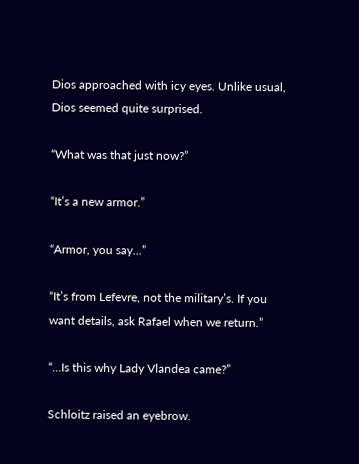Dios approached with icy eyes. Unlike usual, Dios seemed quite surprised.

“What was that just now?”

“It’s a new armor.”

“Armor, you say…”

“It’s from Lefevre, not the military’s. If you want details, ask Rafael when we return.”

“…Is this why Lady Vlandea came?”

Schloitz raised an eyebrow.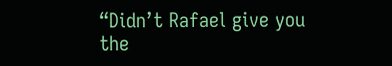“Didn’t Rafael give you the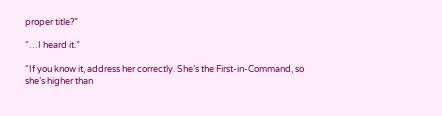proper title?”

“…I heard it.”

“If you know it, address her correctly. She’s the First-in-Command, so she’s higher than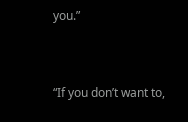you.”


“If you don’t want to,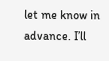let me know in advance. I’ll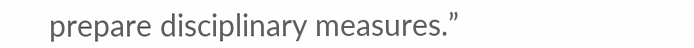prepare disciplinary measures.”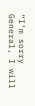“I’m sorry General, I will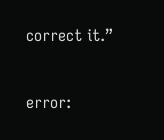correct it.”


error: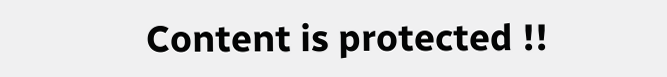Content is protected !!